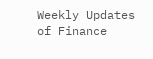Weekly Updates of Finance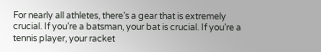For nearly all athletes, there’s a gear that is extremely crucial. If you’re a batsman, your bat is crucial. If you’re a tennis player, your racket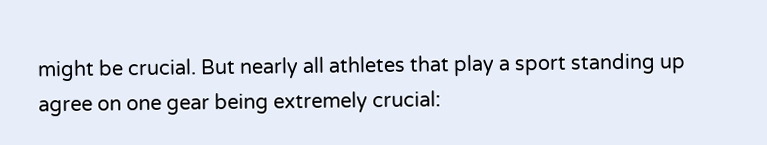might be crucial. But nearly all athletes that play a sport standing up agree on one gear being extremely crucial: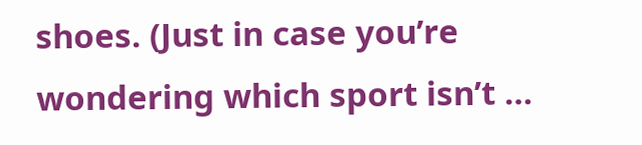shoes. (Just in case you’re wondering which sport isn’t …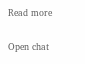Read more

Open chat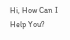Hi, How Can I Help You?